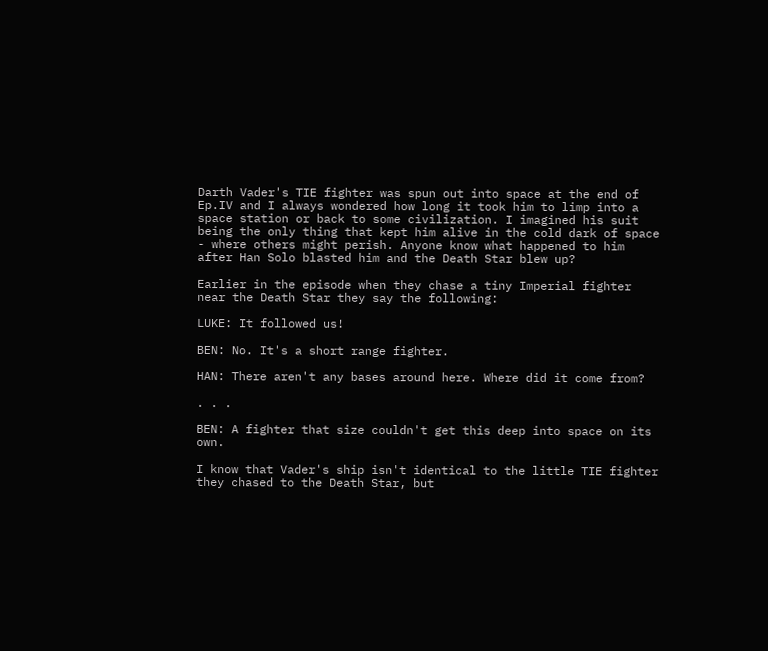Darth Vader's TIE fighter was spun out into space at the end of Ep.IV and I always wondered how long it took him to limp into a space station or back to some civilization. I imagined his suit being the only thing that kept him alive in the cold dark of space - where others might perish. Anyone know what happened to him after Han Solo blasted him and the Death Star blew up?

Earlier in the episode when they chase a tiny Imperial fighter near the Death Star they say the following:

LUKE: It followed us!

BEN: No. It's a short range fighter.

HAN: There aren't any bases around here. Where did it come from?

. . .

BEN: A fighter that size couldn't get this deep into space on its own.

I know that Vader's ship isn't identical to the little TIE fighter they chased to the Death Star, but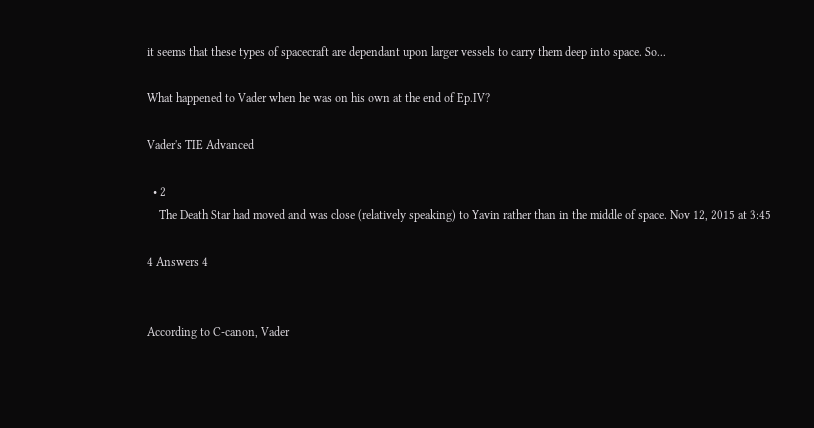it seems that these types of spacecraft are dependant upon larger vessels to carry them deep into space. So...

What happened to Vader when he was on his own at the end of Ep.IV?

Vader's TIE Advanced

  • 2
    The Death Star had moved and was close (relatively speaking) to Yavin rather than in the middle of space. Nov 12, 2015 at 3:45

4 Answers 4


According to C-canon, Vader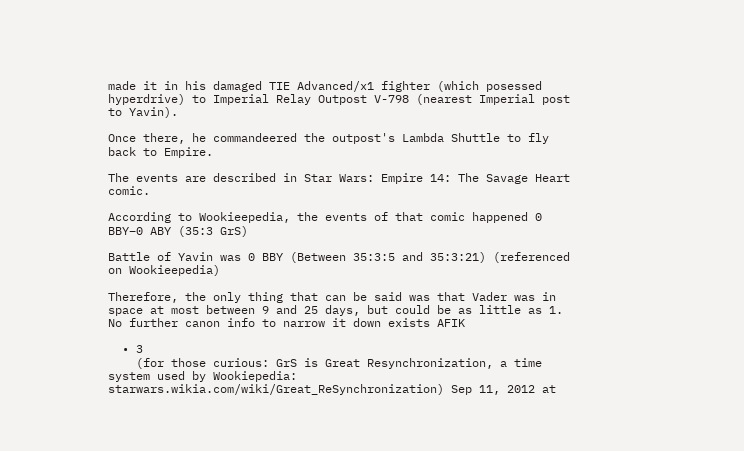made it in his damaged TIE Advanced/x1 fighter (which posessed hyperdrive) to Imperial Relay Outpost V-798 (nearest Imperial post to Yavin).

Once there, he commandeered the outpost's Lambda Shuttle to fly back to Empire.

The events are described in Star Wars: Empire 14: The Savage Heart comic.

According to Wookieepedia, the events of that comic happened 0 BBY–0 ABY (35:3 GrS)

Battle of Yavin was 0 BBY (Between 35:3:5 and 35:3:21) (referenced on Wookieepedia)

Therefore, the only thing that can be said was that Vader was in space at most between 9 and 25 days, but could be as little as 1. No further canon info to narrow it down exists AFIK

  • 3
    (for those curious: GrS is Great Resynchronization, a time system used by Wookiepedia: starwars.wikia.com/wiki/Great_ReSynchronization) Sep 11, 2012 at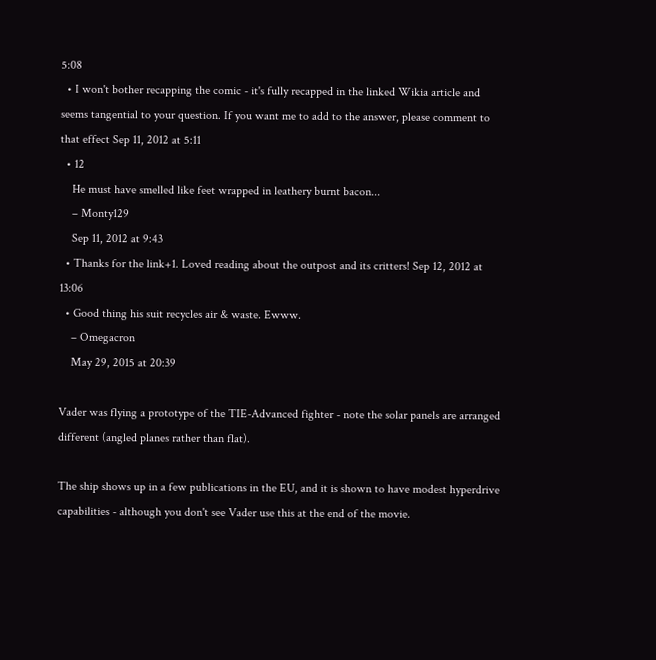5:08
  • I won't bother recapping the comic - it's fully recapped in the linked Wikia article and seems tangential to your question. If you want me to add to the answer, please comment to that effect Sep 11, 2012 at 5:11
  • 12
    He must have smelled like feet wrapped in leathery burnt bacon...
    – Monty129
    Sep 11, 2012 at 9:43
  • Thanks for the link+1. Loved reading about the outpost and its critters! Sep 12, 2012 at 13:06
  • Good thing his suit recycles air & waste. Ewww.
    – Omegacron
    May 29, 2015 at 20:39

Vader was flying a prototype of the TIE-Advanced fighter - note the solar panels are arranged different (angled planes rather than flat).

The ship shows up in a few publications in the EU, and it is shown to have modest hyperdrive capabilities - although you don't see Vader use this at the end of the movie.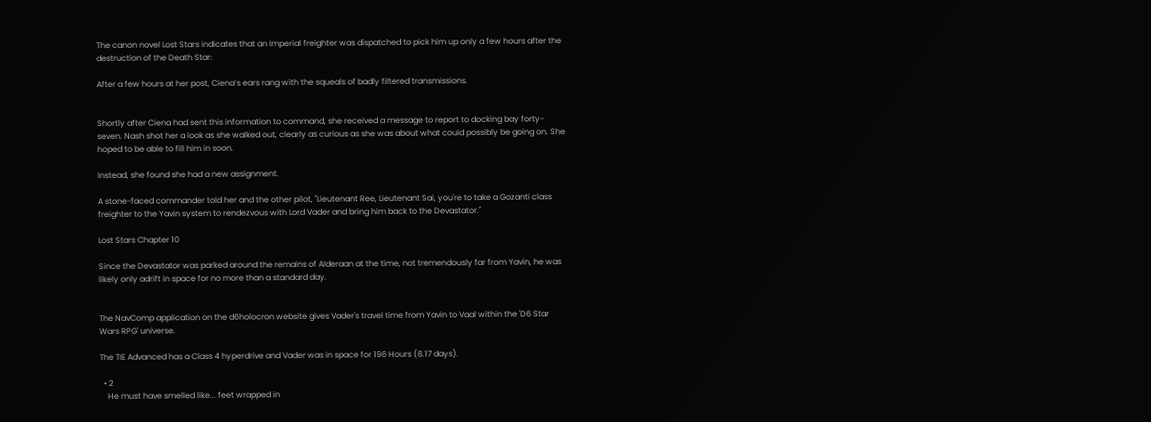The canon novel Lost Stars indicates that an Imperial freighter was dispatched to pick him up only a few hours after the destruction of the Death Star:

After a few hours at her post, Ciena’s ears rang with the squeals of badly filtered transmissions.


Shortly after Ciena had sent this information to command, she received a message to report to docking bay forty-seven. Nash shot her a look as she walked out, clearly as curious as she was about what could possibly be going on. She hoped to be able to fill him in soon.

Instead, she found she had a new assignment.

A stone-faced commander told her and the other pilot, "Lieutenant Ree, Lieutenant Sai, you're to take a Gozanti class freighter to the Yavin system to rendezvous with Lord Vader and bring him back to the Devastator."

Lost Stars Chapter 10

Since the Devastator was parked around the remains of Alderaan at the time, not tremendously far from Yavin, he was likely only adrift in space for no more than a standard day.


The NavComp application on the d6holocron website gives Vader's travel time from Yavin to Vaal within the 'D6 Star Wars RPG' universe.

The TIE Advanced has a Class 4 hyperdrive and Vader was in space for 196 Hours (8.17 days).

  • 2
    He must have smelled like... feet wrapped in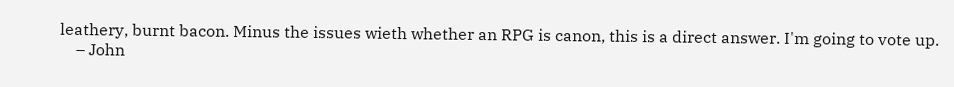leathery, burnt bacon. Minus the issues wieth whether an RPG is canon, this is a direct answer. I'm going to vote up.
    – John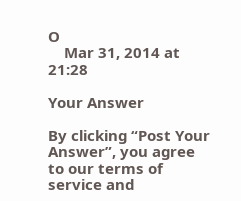O
    Mar 31, 2014 at 21:28

Your Answer

By clicking “Post Your Answer”, you agree to our terms of service and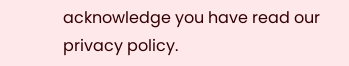acknowledge you have read our privacy policy.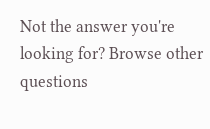Not the answer you're looking for? Browse other questions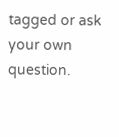tagged or ask your own question.